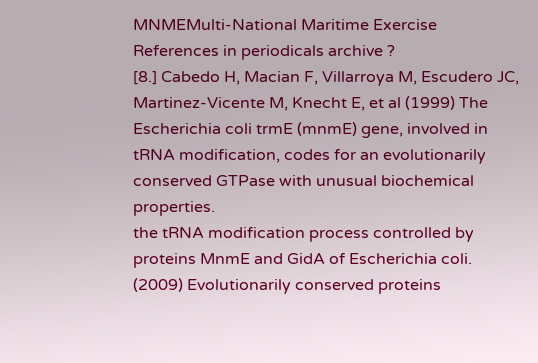MNMEMulti-National Maritime Exercise
References in periodicals archive ?
[8.] Cabedo H, Macian F, Villarroya M, Escudero JC, Martinez-Vicente M, Knecht E, et al (1999) The Escherichia coli trmE (mnmE) gene, involved in tRNA modification, codes for an evolutionarily conserved GTPase with unusual biochemical properties.
the tRNA modification process controlled by proteins MnmE and GidA of Escherichia coli.
(2009) Evolutionarily conserved proteins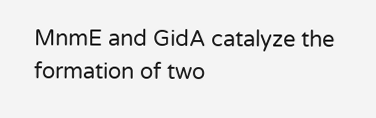MnmE and GidA catalyze the formation of two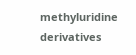methyluridine derivatives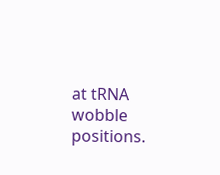at tRNA wobble positions.